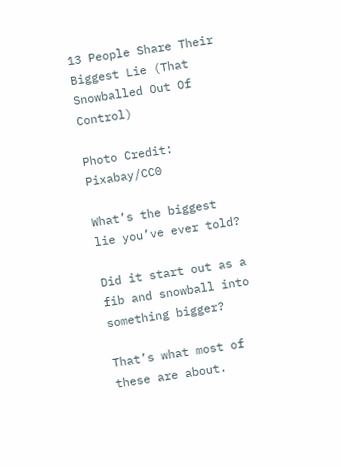13 People Share Their Biggest Lie (That Snowballed Out Of Control)

Photo Credit: Pixabay/CC0

What’s the biggest lie you’ve ever told?

Did it start out as a fib and snowball into something bigger?

That’s what most of these are about.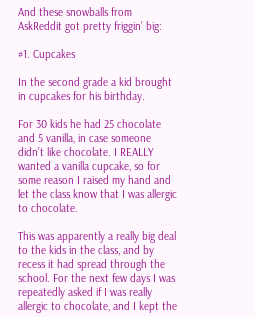And these snowballs from AskReddit got pretty friggin’ big:

#1. Cupcakes

In the second grade a kid brought in cupcakes for his birthday.

For 30 kids he had 25 chocolate and 5 vanilla, in case someone didn’t like chocolate. I REALLY wanted a vanilla cupcake, so for some reason I raised my hand and let the class know that I was allergic to chocolate.

This was apparently a really big deal to the kids in the class, and by recess it had spread through the school. For the next few days I was repeatedly asked if I was really allergic to chocolate, and I kept the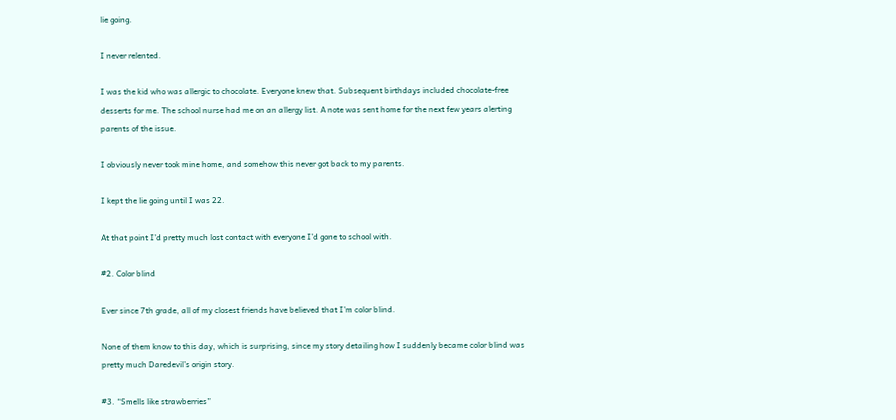lie going.

I never relented.

I was the kid who was allergic to chocolate. Everyone knew that. Subsequent birthdays included chocolate-free desserts for me. The school nurse had me on an allergy list. A note was sent home for the next few years alerting parents of the issue.

I obviously never took mine home, and somehow this never got back to my parents.

I kept the lie going until I was 22.

At that point I’d pretty much lost contact with everyone I’d gone to school with.

#2. Color blind

Ever since 7th grade, all of my closest friends have believed that I’m color blind.

None of them know to this day, which is surprising, since my story detailing how I suddenly became color blind was pretty much Daredevil’s origin story.

#3. “Smells like strawberries”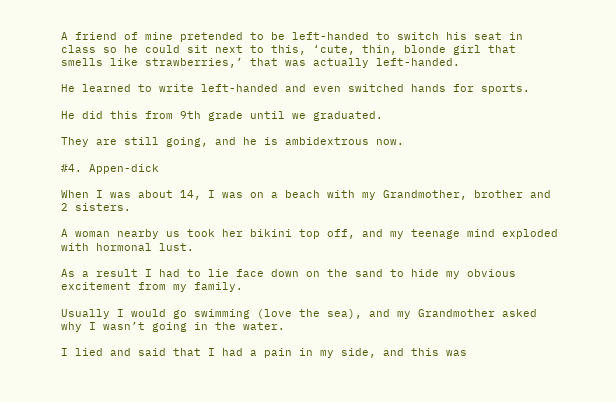A friend of mine pretended to be left-handed to switch his seat in class so he could sit next to this, ‘cute, thin, blonde girl that smells like strawberries,’ that was actually left-handed.

He learned to write left-handed and even switched hands for sports.

He did this from 9th grade until we graduated.

They are still going, and he is ambidextrous now.

#4. Appen-dick

When I was about 14, I was on a beach with my Grandmother, brother and 2 sisters.

A woman nearby us took her bikini top off, and my teenage mind exploded with hormonal lust.

As a result I had to lie face down on the sand to hide my obvious excitement from my family.

Usually I would go swimming (love the sea), and my Grandmother asked why I wasn’t going in the water.

I lied and said that I had a pain in my side, and this was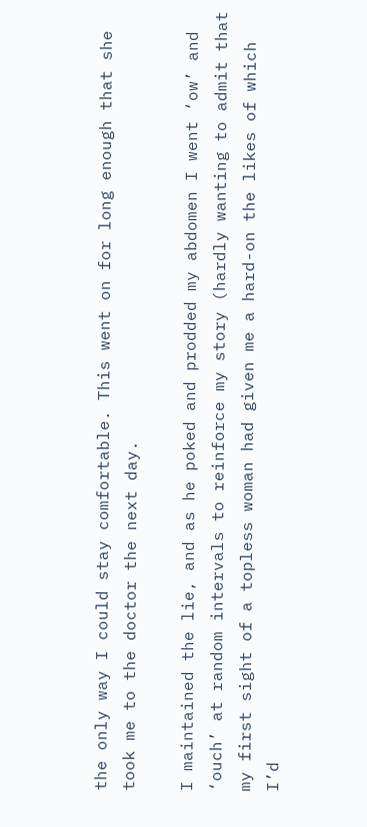the only way I could stay comfortable. This went on for long enough that she took me to the doctor the next day.

I maintained the lie, and as he poked and prodded my abdomen I went ‘ow’ and ‘ouch’ at random intervals to reinforce my story (hardly wanting to admit that my first sight of a topless woman had given me a hard-on the likes of which I’d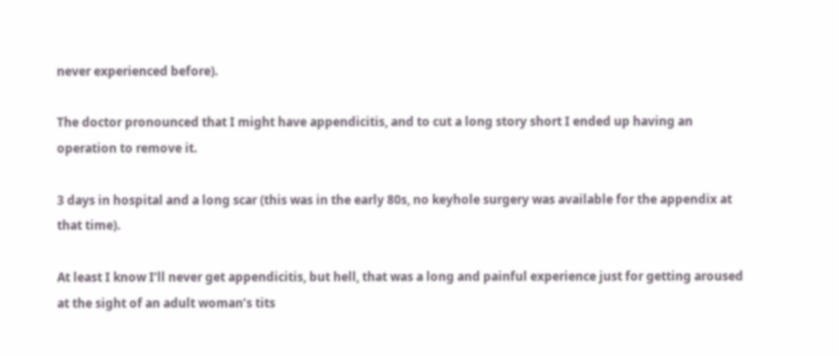never experienced before).

The doctor pronounced that I might have appendicitis, and to cut a long story short I ended up having an operation to remove it.

3 days in hospital and a long scar (this was in the early 80s, no keyhole surgery was available for the appendix at that time).

At least I know I’ll never get appendicitis, but hell, that was a long and painful experience just for getting aroused at the sight of an adult woman’s tits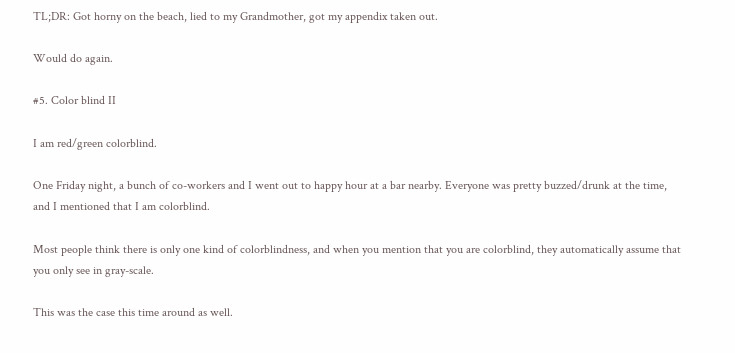TL;DR: Got horny on the beach, lied to my Grandmother, got my appendix taken out.

Would do again.

#5. Color blind II

I am red/green colorblind.

One Friday night, a bunch of co-workers and I went out to happy hour at a bar nearby. Everyone was pretty buzzed/drunk at the time, and I mentioned that I am colorblind.

Most people think there is only one kind of colorblindness, and when you mention that you are colorblind, they automatically assume that you only see in gray-scale.

This was the case this time around as well.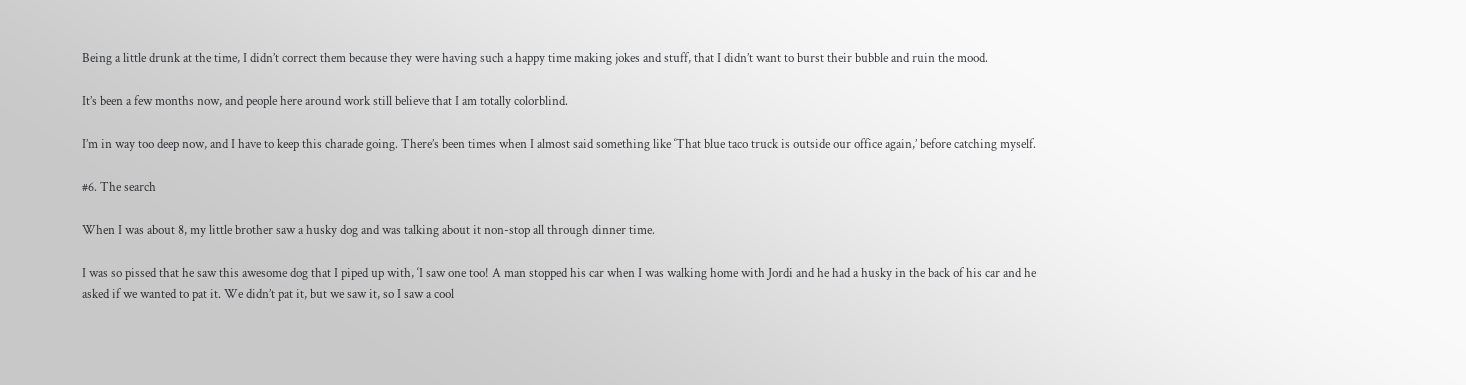Being a little drunk at the time, I didn’t correct them because they were having such a happy time making jokes and stuff, that I didn’t want to burst their bubble and ruin the mood.

It’s been a few months now, and people here around work still believe that I am totally colorblind.

I’m in way too deep now, and I have to keep this charade going. There’s been times when I almost said something like ‘That blue taco truck is outside our office again,’ before catching myself.

#6. The search

When I was about 8, my little brother saw a husky dog and was talking about it non-stop all through dinner time.

I was so pissed that he saw this awesome dog that I piped up with, ‘I saw one too! A man stopped his car when I was walking home with Jordi and he had a husky in the back of his car and he asked if we wanted to pat it. We didn’t pat it, but we saw it, so I saw a cool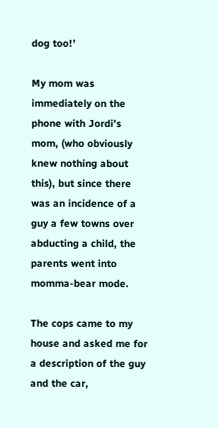dog too!’

My mom was immediately on the phone with Jordi’s mom, (who obviously knew nothing about this), but since there was an incidence of a guy a few towns over abducting a child, the parents went into momma-bear mode.

The cops came to my house and asked me for a description of the guy and the car,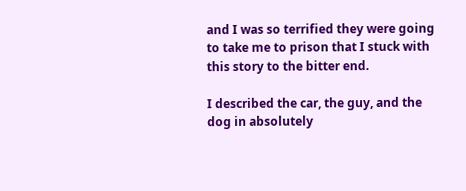and I was so terrified they were going to take me to prison that I stuck with this story to the bitter end.

I described the car, the guy, and the dog in absolutely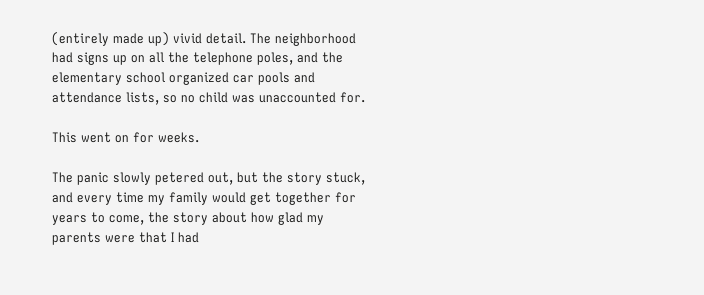(entirely made up) vivid detail. The neighborhood had signs up on all the telephone poles, and the elementary school organized car pools and attendance lists, so no child was unaccounted for.

This went on for weeks.

The panic slowly petered out, but the story stuck, and every time my family would get together for years to come, the story about how glad my parents were that I had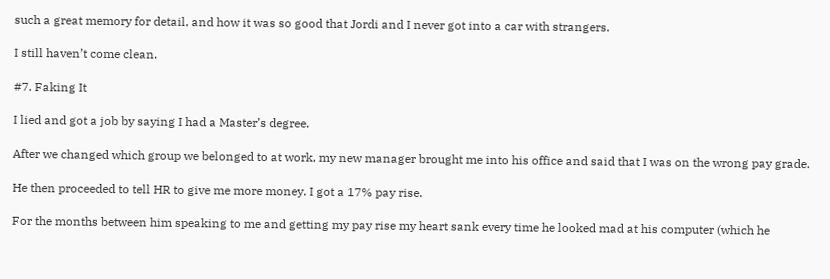such a great memory for detail, and how it was so good that Jordi and I never got into a car with strangers.

I still haven’t come clean.

#7. Faking It

I lied and got a job by saying I had a Master’s degree.

After we changed which group we belonged to at work, my new manager brought me into his office and said that I was on the wrong pay grade.

He then proceeded to tell HR to give me more money. I got a 17% pay rise.

For the months between him speaking to me and getting my pay rise my heart sank every time he looked mad at his computer (which he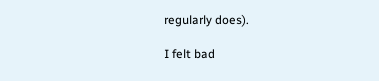regularly does).

I felt bad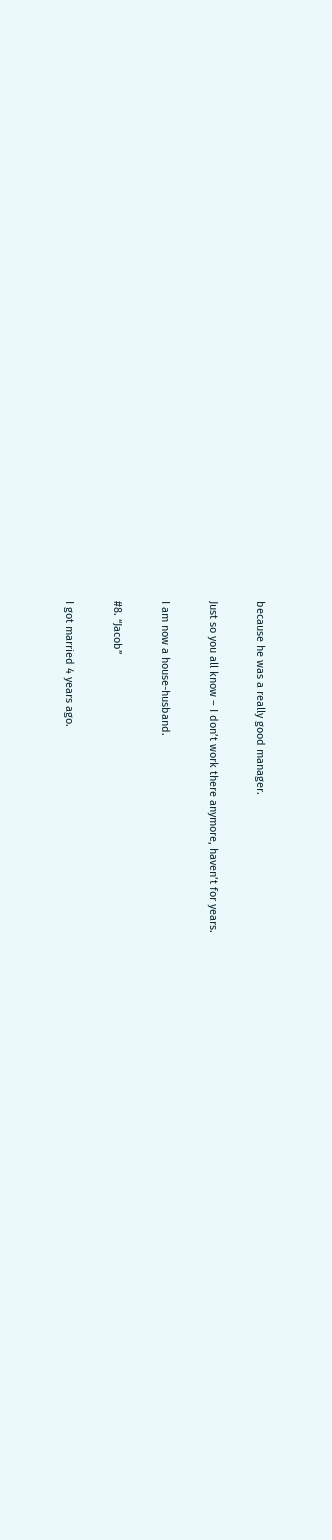because he was a really good manager.

Just so you all know – I don’t work there anymore, haven’t for years.

I am now a house-husband.

#8. “Jacob”

I got married 4 years ago.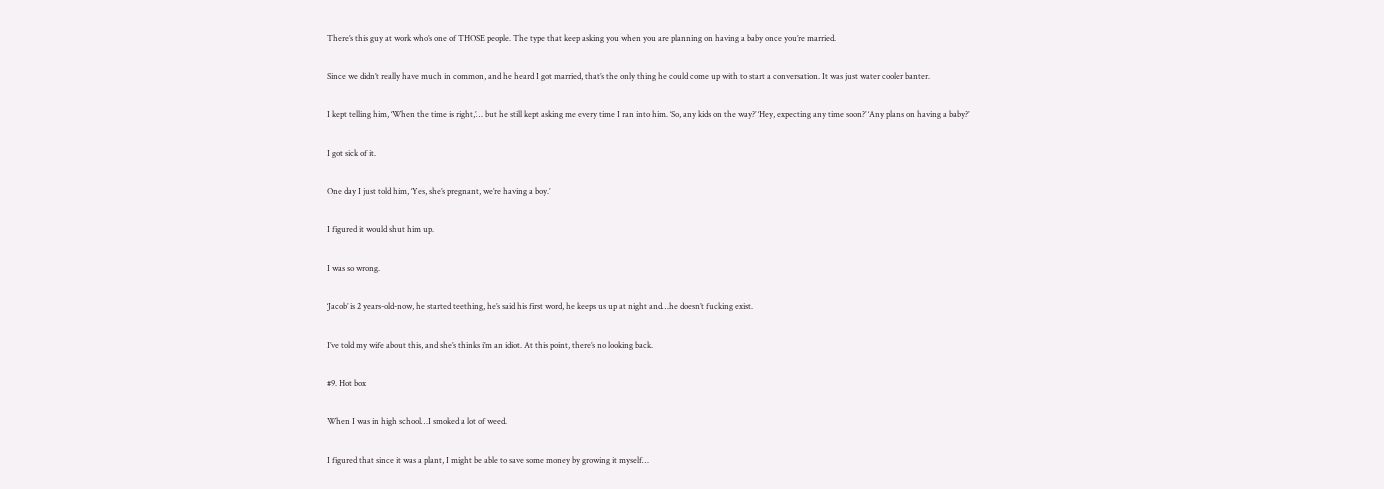There’s this guy at work who’s one of THOSE people. The type that keep asking you when you are planning on having a baby once you’re married.

Since we didn’t really have much in common, and he heard I got married, that’s the only thing he could come up with to start a conversation. It was just water cooler banter.

I kept telling him, ‘When the time is right,’… but he still kept asking me every time I ran into him. ‘So, any kids on the way?’ ‘Hey, expecting any time soon?’ ‘Any plans on having a baby?’

I got sick of it.

One day I just told him, ‘Yes, she’s pregnant, we’re having a boy.’

I figured it would shut him up.

I was so wrong.

‘Jacob’ is 2 years-old-now, he started teething, he’s said his first word, he keeps us up at night and…he doesn’t fucking exist.

I’ve told my wife about this, and she’s thinks i’m an idiot. At this point, there’s no looking back.

#9. Hot box

When I was in high school…I smoked a lot of weed.

I figured that since it was a plant, I might be able to save some money by growing it myself…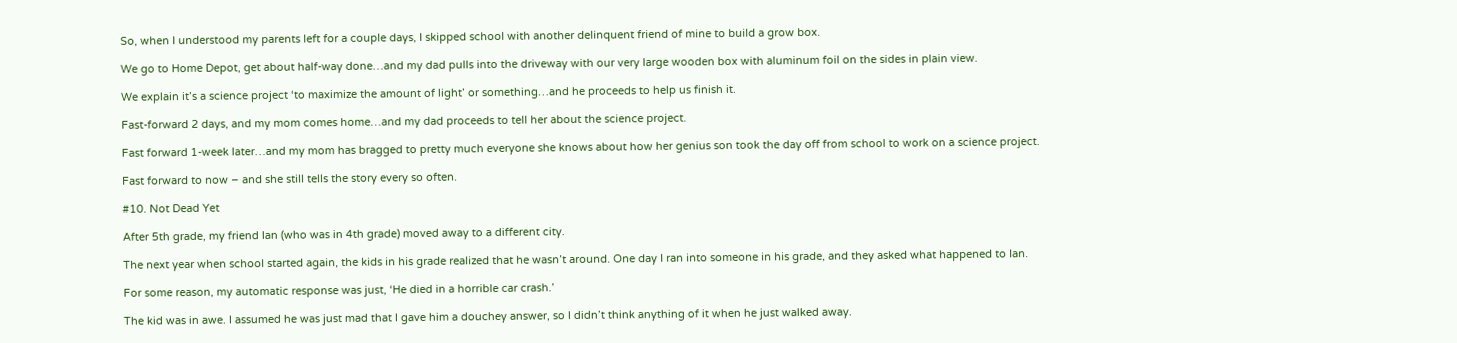So, when I understood my parents left for a couple days, I skipped school with another delinquent friend of mine to build a grow box.

We go to Home Depot, get about half-way done…and my dad pulls into the driveway with our very large wooden box with aluminum foil on the sides in plain view.

We explain it’s a science project ‘to maximize the amount of light’ or something…and he proceeds to help us finish it.

Fast-forward 2 days, and my mom comes home…and my dad proceeds to tell her about the science project.

Fast forward 1-week later…and my mom has bragged to pretty much everyone she knows about how her genius son took the day off from school to work on a science project.

Fast forward to now – and she still tells the story every so often.

#10. Not Dead Yet

After 5th grade, my friend Ian (who was in 4th grade) moved away to a different city.

The next year when school started again, the kids in his grade realized that he wasn’t around. One day I ran into someone in his grade, and they asked what happened to Ian.

For some reason, my automatic response was just, ‘He died in a horrible car crash.’

The kid was in awe. I assumed he was just mad that I gave him a douchey answer, so I didn’t think anything of it when he just walked away.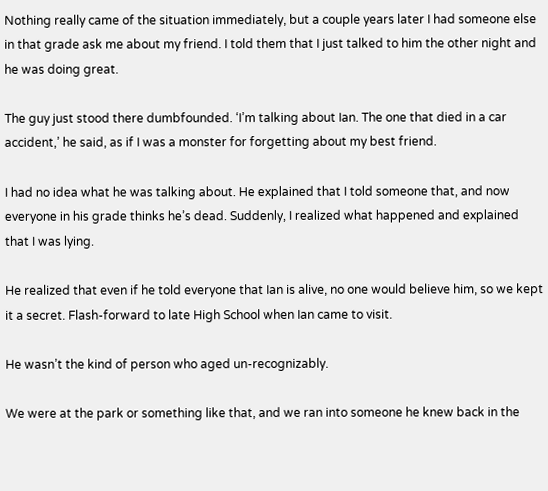Nothing really came of the situation immediately, but a couple years later I had someone else in that grade ask me about my friend. I told them that I just talked to him the other night and he was doing great.

The guy just stood there dumbfounded. ‘I’m talking about Ian. The one that died in a car accident,’ he said, as if I was a monster for forgetting about my best friend.

I had no idea what he was talking about. He explained that I told someone that, and now everyone in his grade thinks he’s dead. Suddenly, I realized what happened and explained that I was lying.

He realized that even if he told everyone that Ian is alive, no one would believe him, so we kept it a secret. Flash-forward to late High School when Ian came to visit.

He wasn’t the kind of person who aged un-recognizably.

We were at the park or something like that, and we ran into someone he knew back in the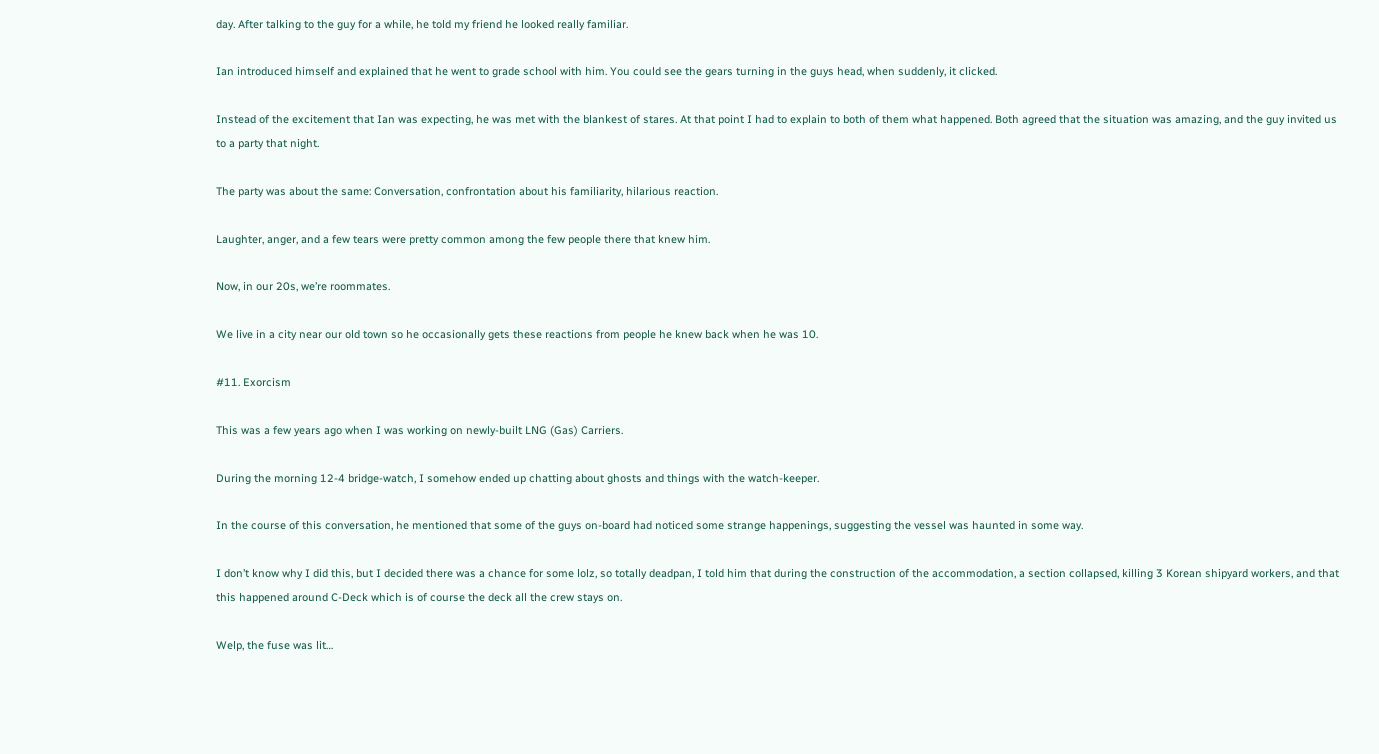day. After talking to the guy for a while, he told my friend he looked really familiar.

Ian introduced himself and explained that he went to grade school with him. You could see the gears turning in the guys head, when suddenly, it clicked.

Instead of the excitement that Ian was expecting, he was met with the blankest of stares. At that point I had to explain to both of them what happened. Both agreed that the situation was amazing, and the guy invited us to a party that night.

The party was about the same: Conversation, confrontation about his familiarity, hilarious reaction.

Laughter, anger, and a few tears were pretty common among the few people there that knew him.

Now, in our 20s, we’re roommates.

We live in a city near our old town so he occasionally gets these reactions from people he knew back when he was 10.

#11. Exorcism

This was a few years ago when I was working on newly-built LNG (Gas) Carriers.

During the morning 12-4 bridge-watch, I somehow ended up chatting about ghosts and things with the watch-keeper.

In the course of this conversation, he mentioned that some of the guys on-board had noticed some strange happenings, suggesting the vessel was haunted in some way.

I don’t know why I did this, but I decided there was a chance for some lolz, so totally deadpan, I told him that during the construction of the accommodation, a section collapsed, killing 3 Korean shipyard workers, and that this happened around C-Deck which is of course the deck all the crew stays on.

Welp, the fuse was lit…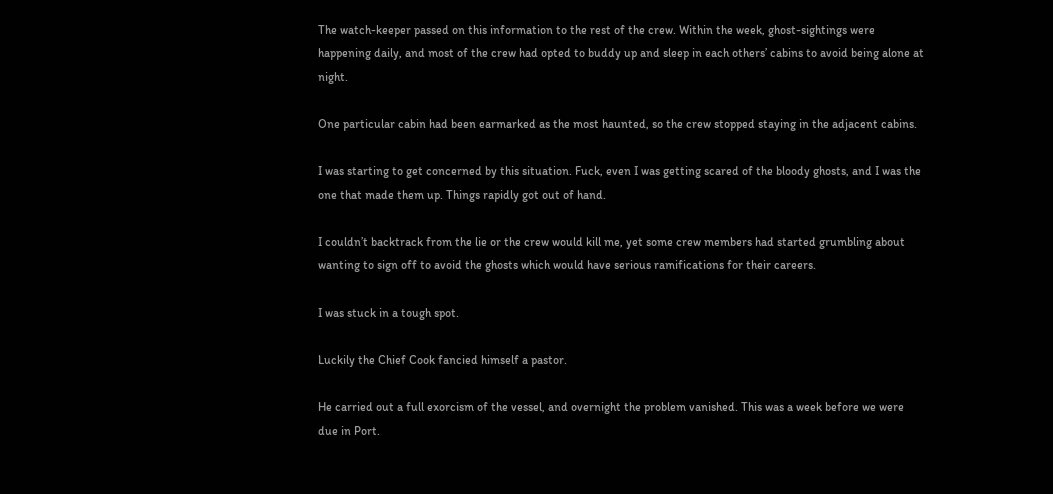The watch-keeper passed on this information to the rest of the crew. Within the week, ghost-sightings were happening daily, and most of the crew had opted to buddy up and sleep in each others’ cabins to avoid being alone at night.

One particular cabin had been earmarked as the most haunted, so the crew stopped staying in the adjacent cabins.

I was starting to get concerned by this situation. Fuck, even I was getting scared of the bloody ghosts, and I was the one that made them up. Things rapidly got out of hand.

I couldn’t backtrack from the lie or the crew would kill me, yet some crew members had started grumbling about wanting to sign off to avoid the ghosts which would have serious ramifications for their careers.

I was stuck in a tough spot.

Luckily the Chief Cook fancied himself a pastor.

He carried out a full exorcism of the vessel, and overnight the problem vanished. This was a week before we were due in Port.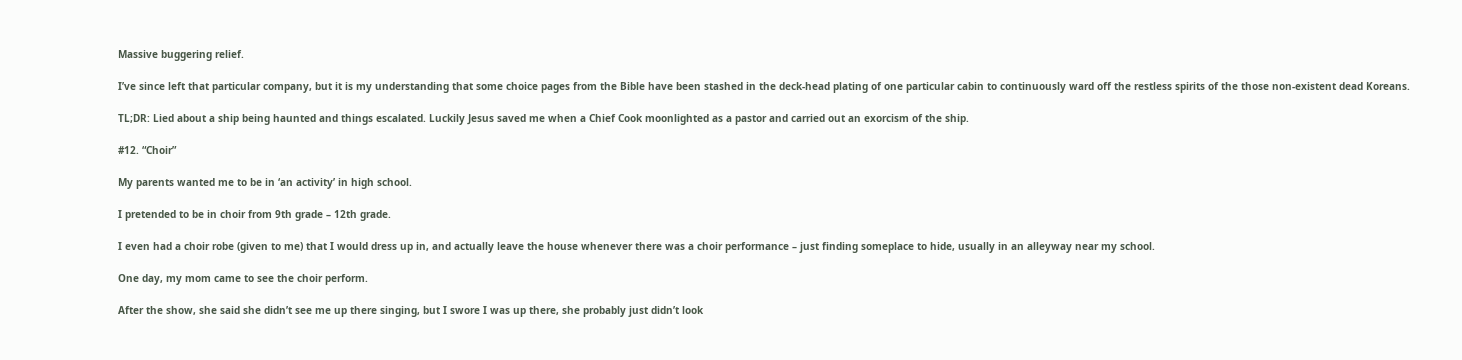Massive buggering relief.

I’ve since left that particular company, but it is my understanding that some choice pages from the Bible have been stashed in the deck-head plating of one particular cabin to continuously ward off the restless spirits of the those non-existent dead Koreans.

TL;DR: Lied about a ship being haunted and things escalated. Luckily Jesus saved me when a Chief Cook moonlighted as a pastor and carried out an exorcism of the ship.

#12. “Choir”

My parents wanted me to be in ‘an activity’ in high school.

I pretended to be in choir from 9th grade – 12th grade.

I even had a choir robe (given to me) that I would dress up in, and actually leave the house whenever there was a choir performance – just finding someplace to hide, usually in an alleyway near my school.

One day, my mom came to see the choir perform.

After the show, she said she didn’t see me up there singing, but I swore I was up there, she probably just didn’t look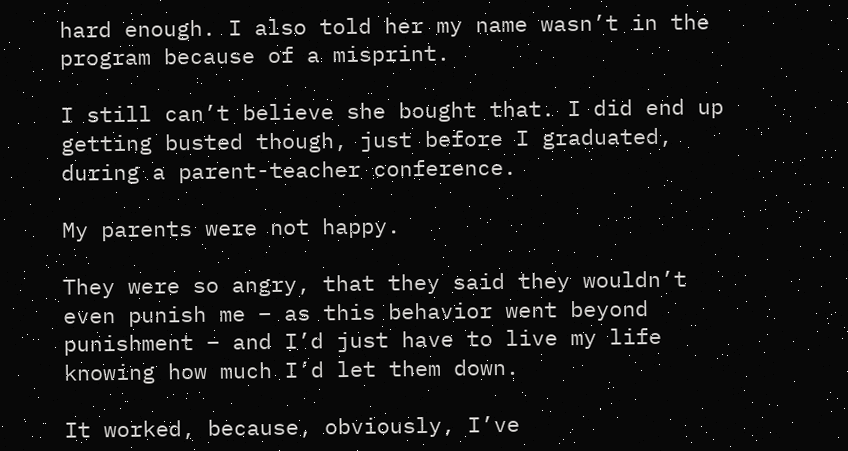hard enough. I also told her my name wasn’t in the program because of a misprint.

I still can’t believe she bought that. I did end up getting busted though, just before I graduated, during a parent-teacher conference.

My parents were not happy.

They were so angry, that they said they wouldn’t even punish me – as this behavior went beyond punishment – and I’d just have to live my life knowing how much I’d let them down.

It worked, because, obviously, I’ve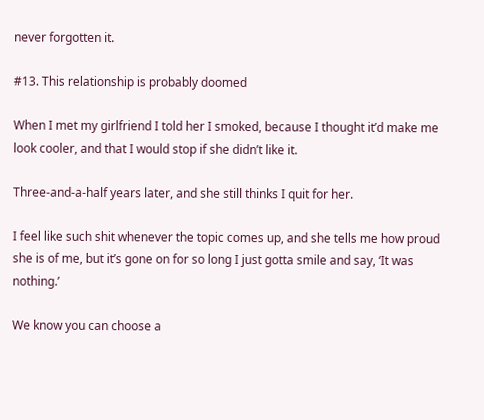never forgotten it.

#13. This relationship is probably doomed

When I met my girlfriend I told her I smoked, because I thought it’d make me look cooler, and that I would stop if she didn’t like it.

Three-and-a-half years later, and she still thinks I quit for her.

I feel like such shit whenever the topic comes up, and she tells me how proud she is of me, but it’s gone on for so long I just gotta smile and say, ‘It was nothing.’

We know you can choose a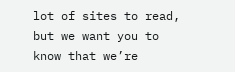lot of sites to read, but we want you to know that we’re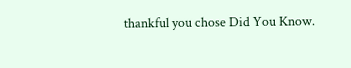thankful you chose Did You Know.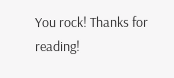You rock! Thanks for reading!